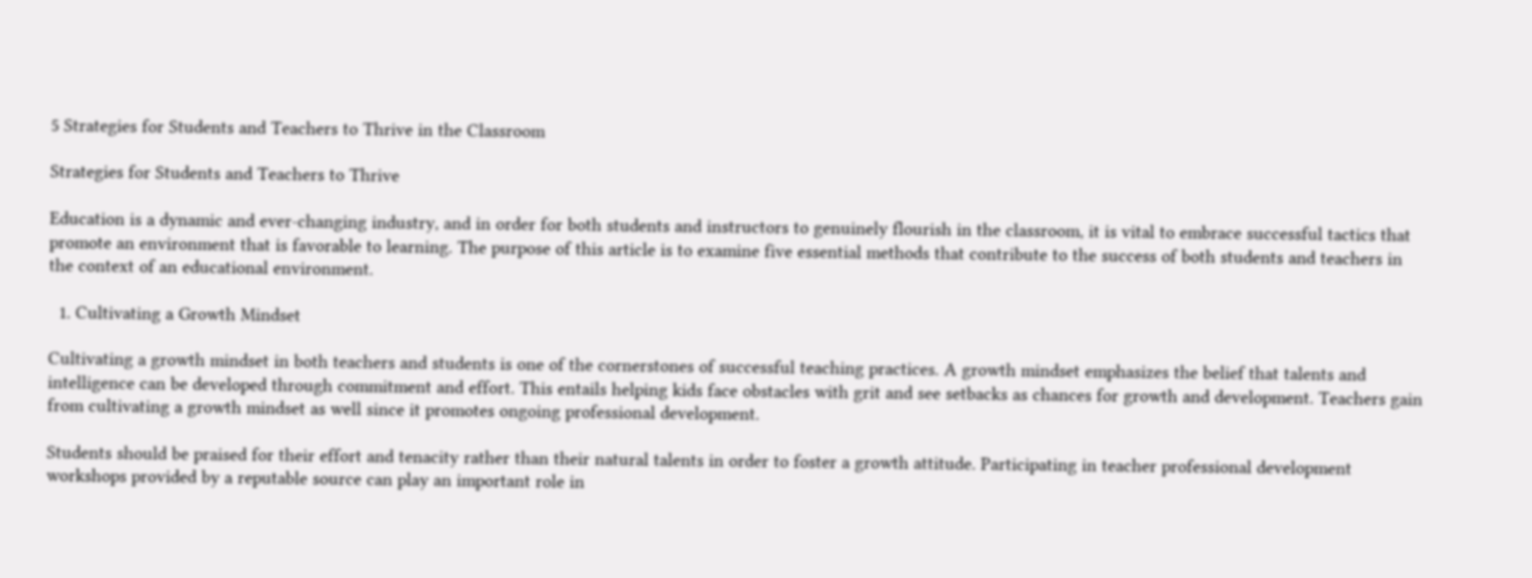5 Strategies for Students and Teachers to Thrive in the Classroom

Strategies for Students and Teachers to Thrive

Education is a dynamic and ever-changing industry, and in order for both students and instructors to genuinely flourish in the classroom, it is vital to embrace successful tactics that promote an environment that is favorable to learning. The purpose of this article is to examine five essential methods that contribute to the success of both students and teachers in the context of an educational environment.

  1. Cultivating a Growth Mindset

Cultivating a growth mindset in both teachers and students is one of the cornerstones of successful teaching practices. A growth mindset emphasizes the belief that talents and intelligence can be developed through commitment and effort. This entails helping kids face obstacles with grit and see setbacks as chances for growth and development. Teachers gain from cultivating a growth mindset as well since it promotes ongoing professional development.

Students should be praised for their effort and tenacity rather than their natural talents in order to foster a growth attitude. Participating in teacher professional development workshops provided by a reputable source can play an important role in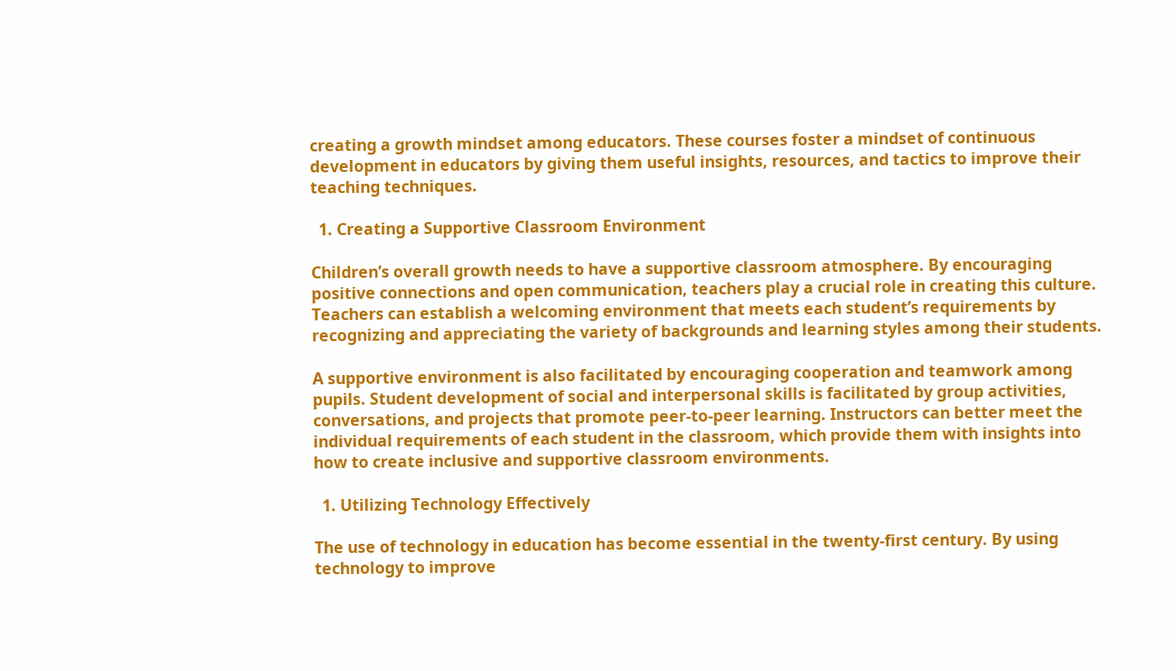creating a growth mindset among educators. These courses foster a mindset of continuous development in educators by giving them useful insights, resources, and tactics to improve their teaching techniques.

  1. Creating a Supportive Classroom Environment

Children’s overall growth needs to have a supportive classroom atmosphere. By encouraging positive connections and open communication, teachers play a crucial role in creating this culture. Teachers can establish a welcoming environment that meets each student’s requirements by recognizing and appreciating the variety of backgrounds and learning styles among their students.

A supportive environment is also facilitated by encouraging cooperation and teamwork among pupils. Student development of social and interpersonal skills is facilitated by group activities, conversations, and projects that promote peer-to-peer learning. Instructors can better meet the individual requirements of each student in the classroom, which provide them with insights into how to create inclusive and supportive classroom environments.

  1. Utilizing Technology Effectively

The use of technology in education has become essential in the twenty-first century. By using technology to improve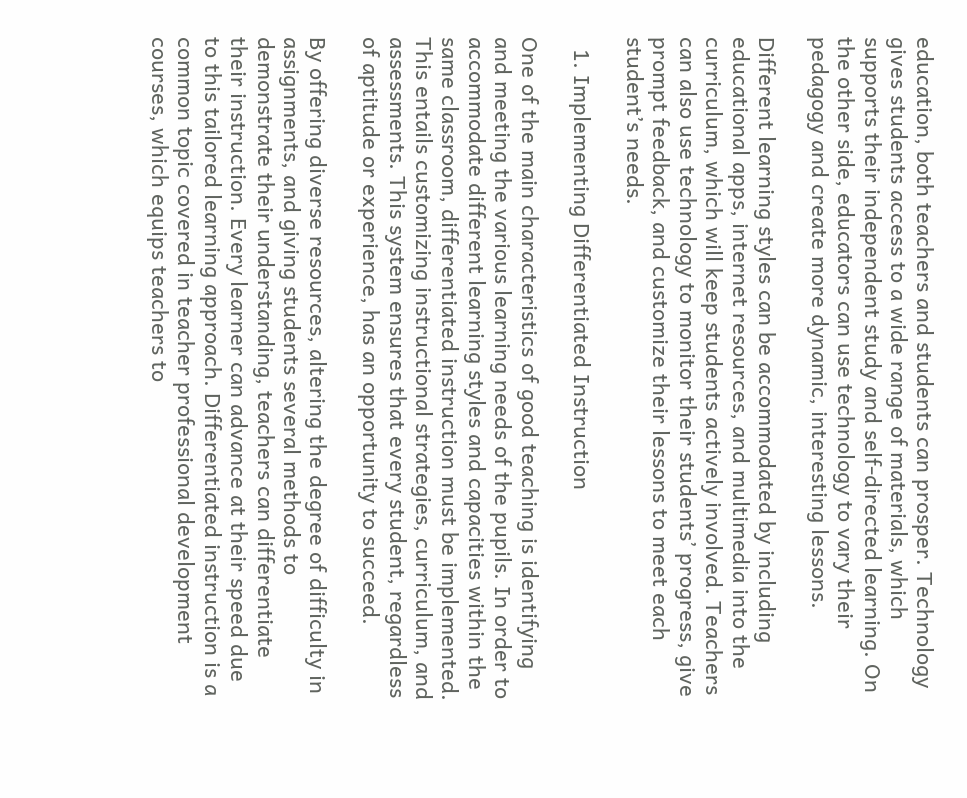education, both teachers and students can prosper. Technology gives students access to a wide range of materials, which supports their independent study and self-directed learning. On the other side, educators can use technology to vary their pedagogy and create more dynamic, interesting lessons.

Different learning styles can be accommodated by including educational apps, internet resources, and multimedia into the curriculum, which will keep students actively involved. Teachers can also use technology to monitor their students’ progress, give prompt feedback, and customize their lessons to meet each student’s needs.

  1. Implementing Differentiated Instruction

One of the main characteristics of good teaching is identifying and meeting the various learning needs of the pupils. In order to accommodate different learning styles and capacities within the same classroom, differentiated instruction must be implemented. This entails customizing instructional strategies, curriculum, and assessments. This system ensures that every student, regardless of aptitude or experience, has an opportunity to succeed.

By offering diverse resources, altering the degree of difficulty in assignments, and giving students several methods to demonstrate their understanding, teachers can differentiate their instruction. Every learner can advance at their speed due to this tailored learning approach. Differentiated instruction is a common topic covered in teacher professional development courses, which equips teachers to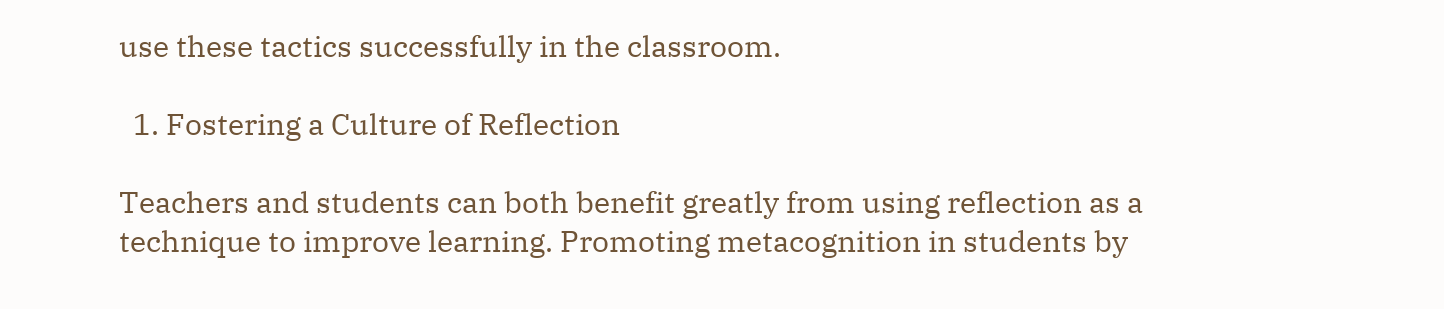use these tactics successfully in the classroom.

  1. Fostering a Culture of Reflection

Teachers and students can both benefit greatly from using reflection as a technique to improve learning. Promoting metacognition in students by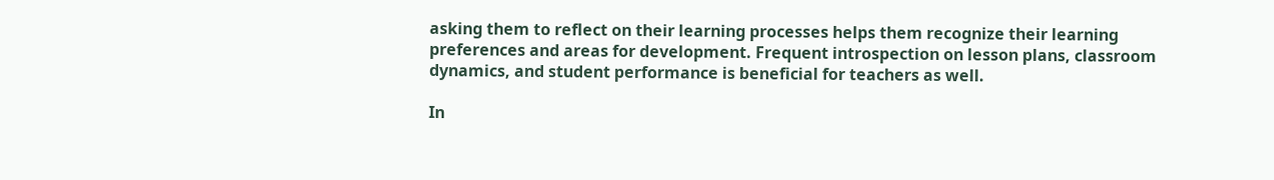asking them to reflect on their learning processes helps them recognize their learning preferences and areas for development. Frequent introspection on lesson plans, classroom dynamics, and student performance is beneficial for teachers as well.

In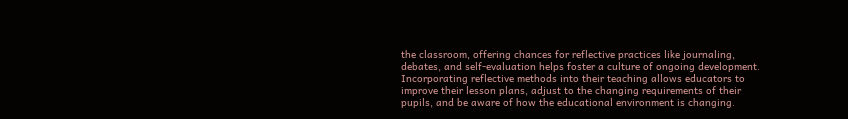the classroom, offering chances for reflective practices like journaling, debates, and self-evaluation helps foster a culture of ongoing development. Incorporating reflective methods into their teaching allows educators to improve their lesson plans, adjust to the changing requirements of their pupils, and be aware of how the educational environment is changing.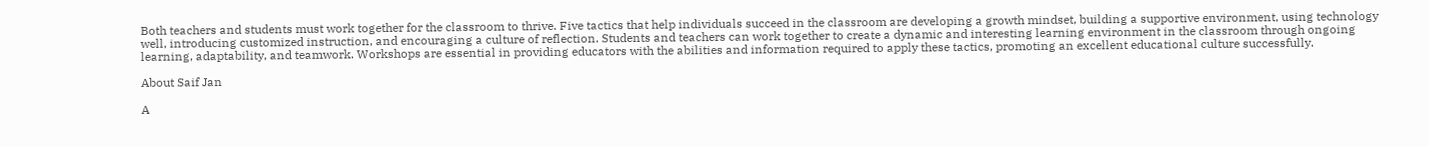Both teachers and students must work together for the classroom to thrive. Five tactics that help individuals succeed in the classroom are developing a growth mindset, building a supportive environment, using technology well, introducing customized instruction, and encouraging a culture of reflection. Students and teachers can work together to create a dynamic and interesting learning environment in the classroom through ongoing learning, adaptability, and teamwork. Workshops are essential in providing educators with the abilities and information required to apply these tactics, promoting an excellent educational culture successfully.

About Saif Jan

A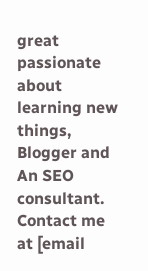great passionate about learning new things, Blogger and An SEO consultant. Contact me at [email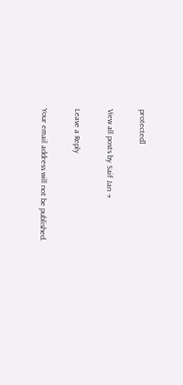protected]

View all posts by Saif Jan →

Leave a Reply

Your email address will not be published.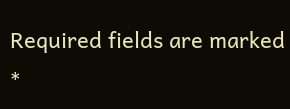Required fields are marked *